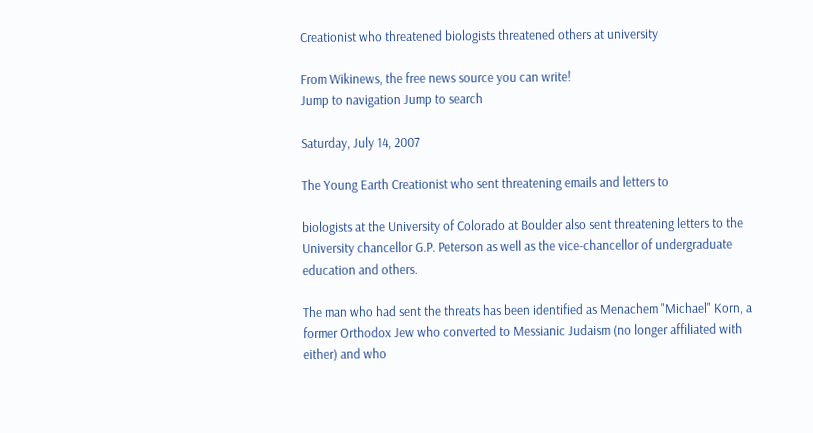Creationist who threatened biologists threatened others at university

From Wikinews, the free news source you can write!
Jump to navigation Jump to search

Saturday, July 14, 2007

The Young Earth Creationist who sent threatening emails and letters to

biologists at the University of Colorado at Boulder also sent threatening letters to the University chancellor G.P. Peterson as well as the vice-chancellor of undergraduate education and others.

The man who had sent the threats has been identified as Menachem "Michael" Korn, a former Orthodox Jew who converted to Messianic Judaism (no longer affiliated with either) and who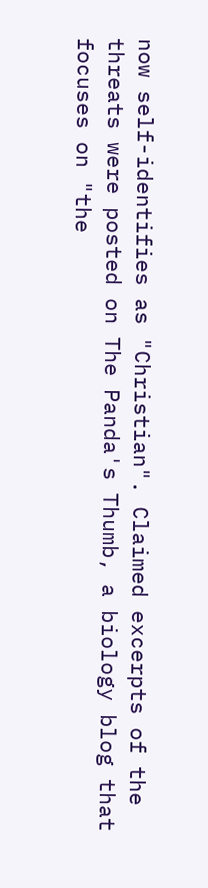now self-identifies as "Christian". Claimed excerpts of the threats were posted on The Panda's Thumb, a biology blog that focuses on "the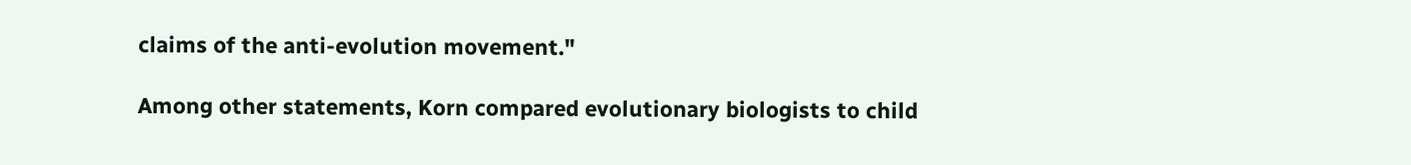claims of the anti-evolution movement."

Among other statements, Korn compared evolutionary biologists to child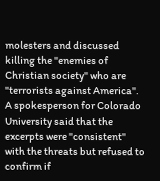molesters and discussed killing the "enemies of Christian society" who are "terrorists against America". A spokesperson for Colorado University said that the excerpts were "consistent" with the threats but refused to confirm if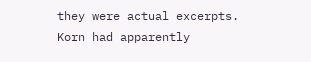they were actual excerpts. Korn had apparently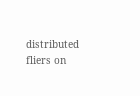distributed fliers on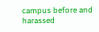campus before and harassed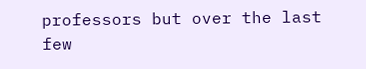professors but over the last few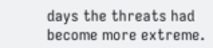days the threats had become more extreme.